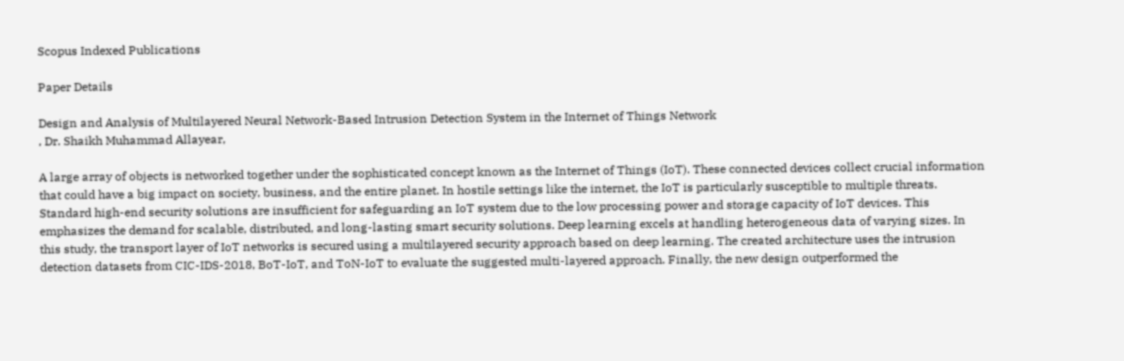Scopus Indexed Publications

Paper Details

Design and Analysis of Multilayered Neural Network-Based Intrusion Detection System in the Internet of Things Network
, Dr. Shaikh Muhammad Allayear,

A large array of objects is networked together under the sophisticated concept known as the Internet of Things (IoT). These connected devices collect crucial information that could have a big impact on society, business, and the entire planet. In hostile settings like the internet, the IoT is particularly susceptible to multiple threats. Standard high-end security solutions are insufficient for safeguarding an IoT system due to the low processing power and storage capacity of IoT devices. This emphasizes the demand for scalable, distributed, and long-lasting smart security solutions. Deep learning excels at handling heterogeneous data of varying sizes. In this study, the transport layer of IoT networks is secured using a multilayered security approach based on deep learning. The created architecture uses the intrusion detection datasets from CIC-IDS-2018, BoT-IoT, and ToN-IoT to evaluate the suggested multi-layered approach. Finally, the new design outperformed the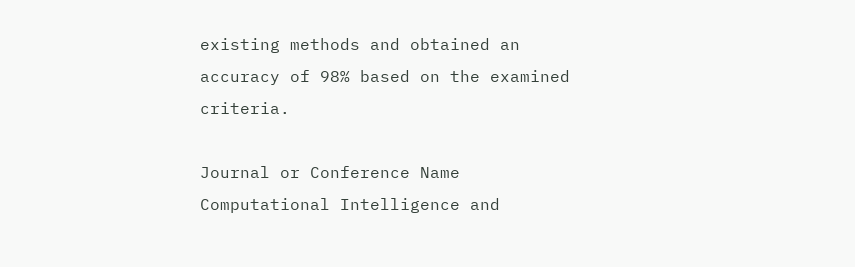existing methods and obtained an accuracy of 98% based on the examined criteria.

Journal or Conference Name
Computational Intelligence and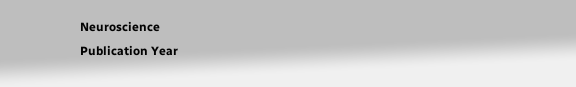Neuroscience
Publication Year